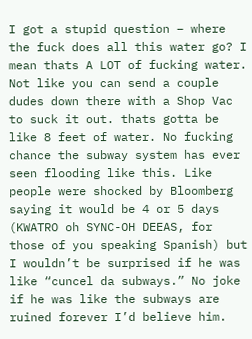I got a stupid question – where the fuck does all this water go? I mean thats A LOT of fucking water. Not like you can send a couple dudes down there with a Shop Vac to suck it out. thats gotta be like 8 feet of water. No fucking chance the subway system has ever seen flooding like this. Like people were shocked by Bloomberg saying it would be 4 or 5 days (KWATRO oh SYNC-OH DEEAS, for those of you speaking Spanish) but I wouldn’t be surprised if he was like “cuncel da subways.” No joke if he was like the subways are ruined forever I’d believe him.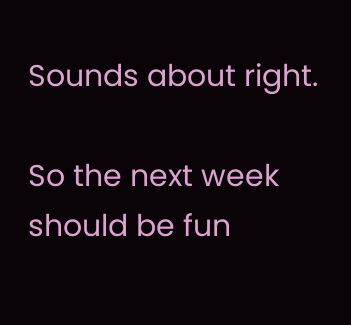Sounds about right.

So the next week should be fun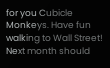for you Cubicle Monkeys. Have fun walking to Wall Street! Next month should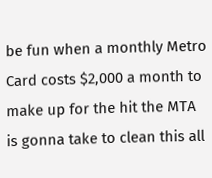be fun when a monthly Metro Card costs $2,000 a month to make up for the hit the MTA is gonna take to clean this all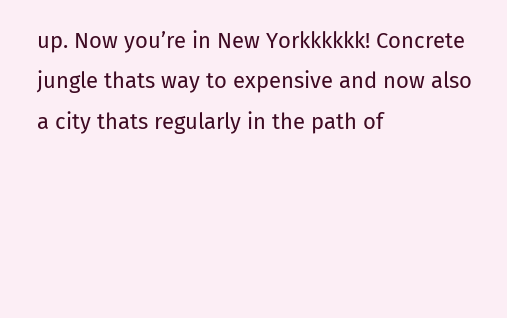up. Now you’re in New Yorkkkkkk! Concrete jungle thats way to expensive and now also a city thats regularly in the path of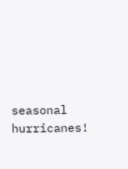seasonal hurricanes!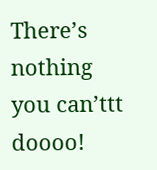There’s nothing you can’ttt doooo!